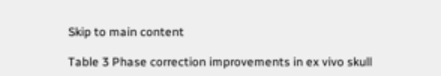Skip to main content

Table 3 Phase correction improvements in ex vivo skull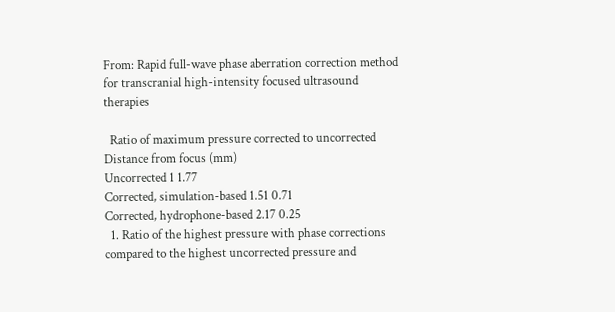From: Rapid full-wave phase aberration correction method for transcranial high-intensity focused ultrasound therapies

  Ratio of maximum pressure corrected to uncorrected Distance from focus (mm)
Uncorrected 1 1.77
Corrected, simulation-based 1.51 0.71
Corrected, hydrophone-based 2.17 0.25
  1. Ratio of the highest pressure with phase corrections compared to the highest uncorrected pressure and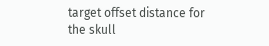target offset distance for the skull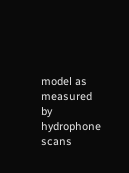model as measured by hydrophone scans